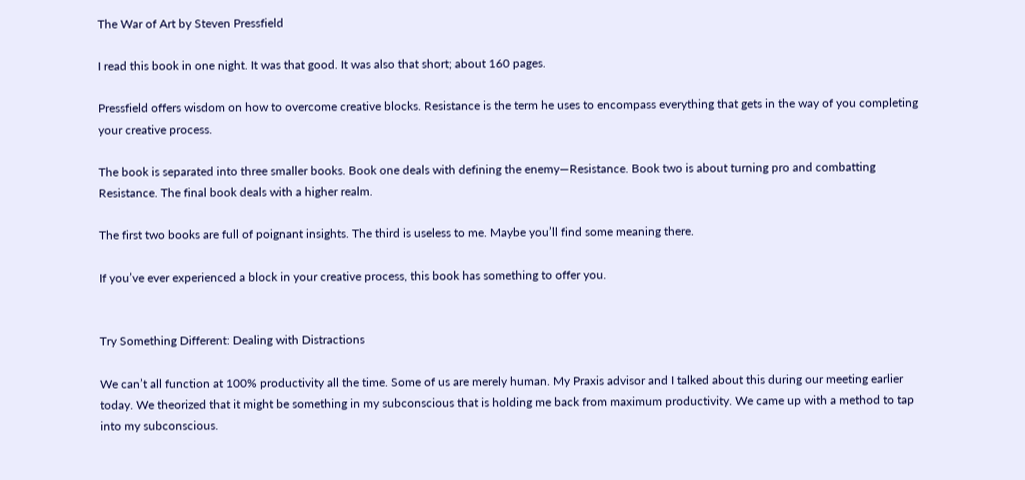The War of Art by Steven Pressfield

I read this book in one night. It was that good. It was also that short; about 160 pages.

Pressfield offers wisdom on how to overcome creative blocks. Resistance is the term he uses to encompass everything that gets in the way of you completing your creative process.

The book is separated into three smaller books. Book one deals with defining the enemy—Resistance. Book two is about turning pro and combatting Resistance. The final book deals with a higher realm.

The first two books are full of poignant insights. The third is useless to me. Maybe you’ll find some meaning there.

If you’ve ever experienced a block in your creative process, this book has something to offer you.


Try Something Different: Dealing with Distractions

We can’t all function at 100% productivity all the time. Some of us are merely human. My Praxis advisor and I talked about this during our meeting earlier today. We theorized that it might be something in my subconscious that is holding me back from maximum productivity. We came up with a method to tap into my subconscious.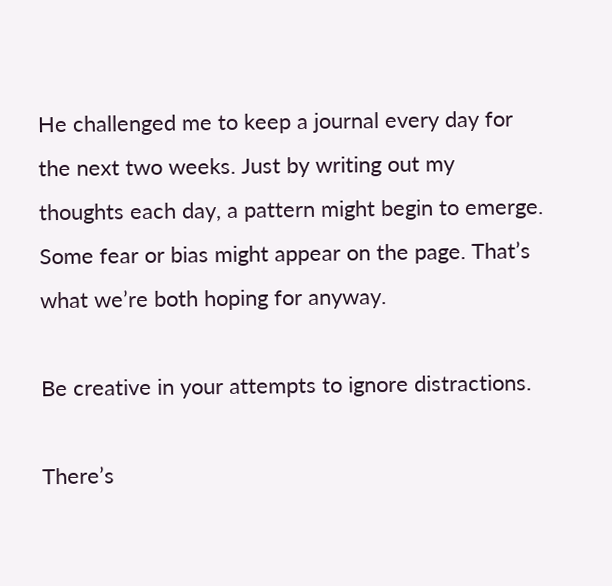He challenged me to keep a journal every day for the next two weeks. Just by writing out my thoughts each day, a pattern might begin to emerge. Some fear or bias might appear on the page. That’s what we’re both hoping for anyway.

Be creative in your attempts to ignore distractions.

There’s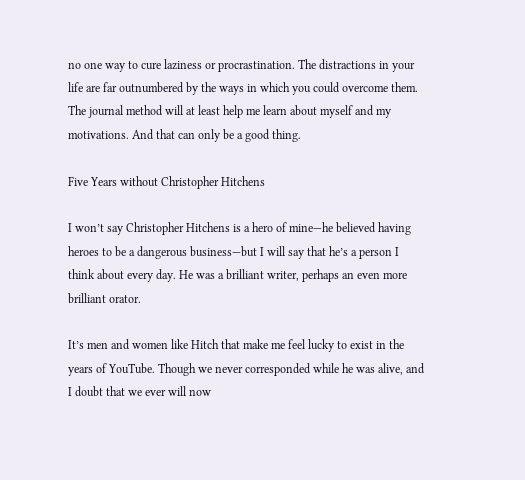no one way to cure laziness or procrastination. The distractions in your life are far outnumbered by the ways in which you could overcome them. The journal method will at least help me learn about myself and my motivations. And that can only be a good thing.

Five Years without Christopher Hitchens

I won’t say Christopher Hitchens is a hero of mine—he believed having heroes to be a dangerous business—but I will say that he’s a person I think about every day. He was a brilliant writer, perhaps an even more brilliant orator.

It’s men and women like Hitch that make me feel lucky to exist in the years of YouTube. Though we never corresponded while he was alive, and I doubt that we ever will now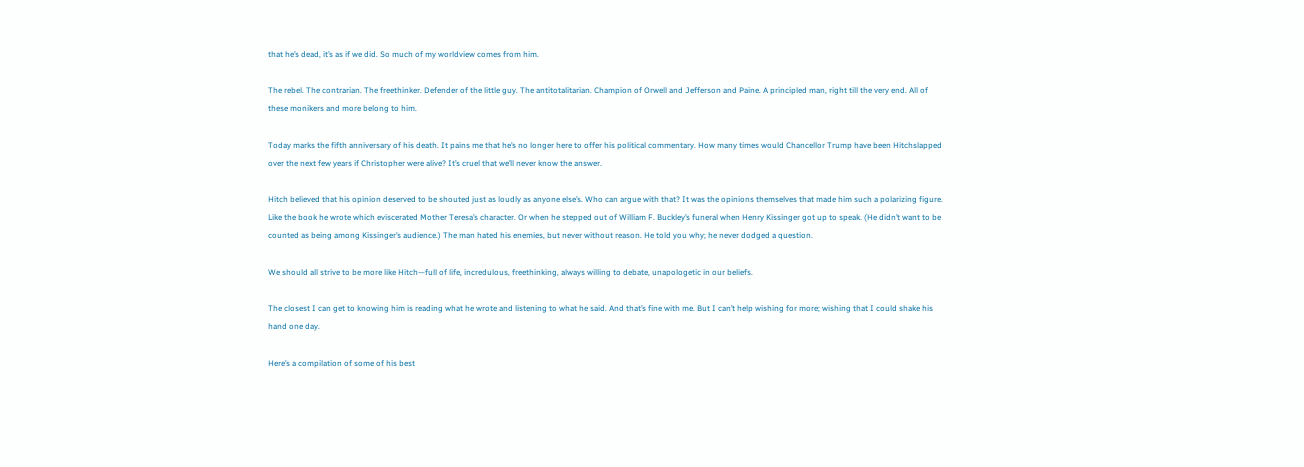that he’s dead, it’s as if we did. So much of my worldview comes from him.

The rebel. The contrarian. The freethinker. Defender of the little guy. The antitotalitarian. Champion of Orwell and Jefferson and Paine. A principled man, right till the very end. All of these monikers and more belong to him.

Today marks the fifth anniversary of his death. It pains me that he’s no longer here to offer his political commentary. How many times would Chancellor Trump have been Hitchslapped over the next few years if Christopher were alive? It’s cruel that we’ll never know the answer.

Hitch believed that his opinion deserved to be shouted just as loudly as anyone else’s. Who can argue with that? It was the opinions themselves that made him such a polarizing figure. Like the book he wrote which eviscerated Mother Teresa’s character. Or when he stepped out of William F. Buckley’s funeral when Henry Kissinger got up to speak. (He didn’t want to be counted as being among Kissinger’s audience.) The man hated his enemies, but never without reason. He told you why; he never dodged a question.

We should all strive to be more like Hitch—full of life, incredulous, freethinking, always willing to debate, unapologetic in our beliefs.

The closest I can get to knowing him is reading what he wrote and listening to what he said. And that’s fine with me. But I can’t help wishing for more; wishing that I could shake his hand one day.

Here’s a compilation of some of his best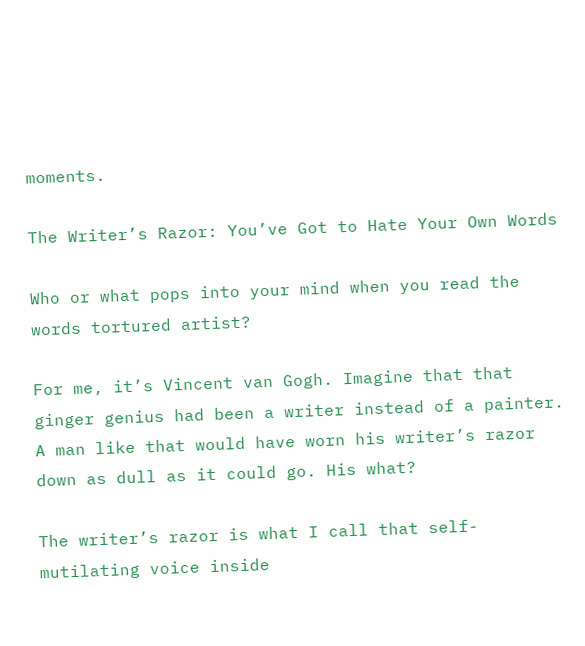moments.

The Writer’s Razor: You’ve Got to Hate Your Own Words

Who or what pops into your mind when you read the words tortured artist?

For me, it’s Vincent van Gogh. Imagine that that ginger genius had been a writer instead of a painter. A man like that would have worn his writer’s razor down as dull as it could go. His what?

The writer’s razor is what I call that self-mutilating voice inside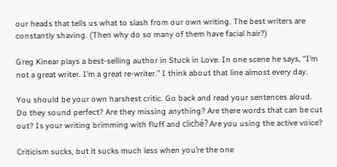our heads that tells us what to slash from our own writing. The best writers are constantly shaving. (Then why do so many of them have facial hair?)

Greg Kinear plays a best-selling author in Stuck in Love. In one scene he says, “I’m not a great writer. I’m a great re-writer.” I think about that line almost every day.

You should be your own harshest critic. Go back and read your sentences aloud. Do they sound perfect? Are they missing anything? Are there words that can be cut out? Is your writing brimming with fluff and cliché? Are you using the active voice?

Criticism sucks, but it sucks much less when you’re the one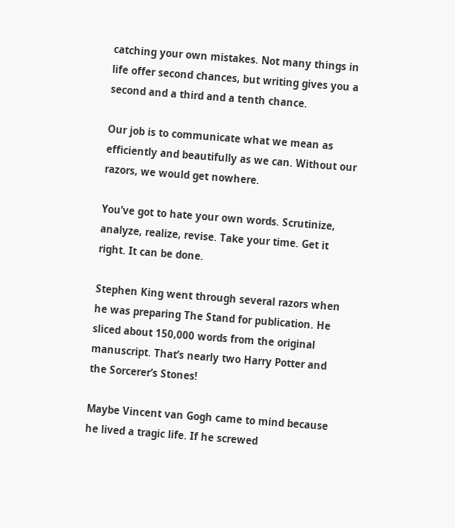catching your own mistakes. Not many things in life offer second chances, but writing gives you a second and a third and a tenth chance.

Our job is to communicate what we mean as efficiently and beautifully as we can. Without our razors, we would get nowhere.

You’ve got to hate your own words. Scrutinize, analyze, realize, revise. Take your time. Get it right. It can be done.

Stephen King went through several razors when he was preparing The Stand for publication. He sliced about 150,000 words from the original manuscript. That’s nearly two Harry Potter and the Sorcerer’s Stones!

Maybe Vincent van Gogh came to mind because he lived a tragic life. If he screwed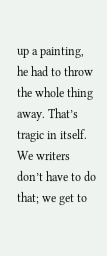up a painting, he had to throw the whole thing away. That’s tragic in itself. We writers don’t have to do that; we get to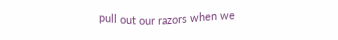pull out our razors when we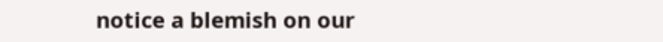notice a blemish on our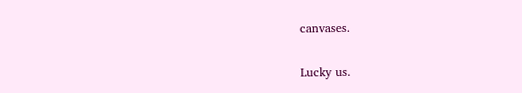canvases.

Lucky us.